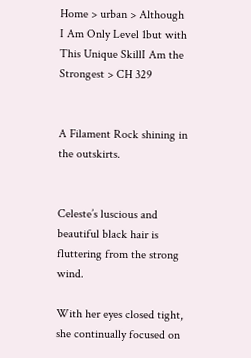Home > urban > Although I Am Only Level 1but with This Unique SkillI Am the Strongest > CH 329


A Filament Rock shining in the outskirts.


Celeste’s luscious and beautiful black hair is fluttering from the strong wind.

With her eyes closed tight, she continually focused on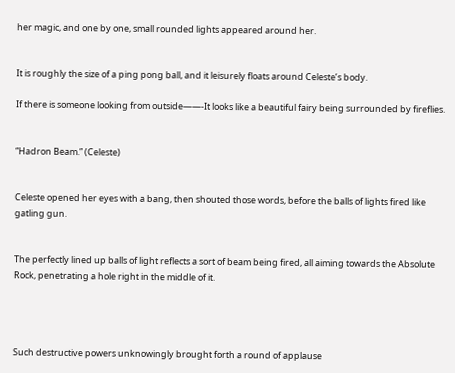her magic, and one by one, small rounded lights appeared around her.


It is roughly the size of a ping pong ball, and it leisurely floats around Celeste’s body.

If there is someone looking from outside——-It looks like a beautiful fairy being surrounded by fireflies.


“Hadron Beam.” (Celeste)


Celeste opened her eyes with a bang, then shouted those words, before the balls of lights fired like gatling gun.


The perfectly lined up balls of light reflects a sort of beam being fired, all aiming towards the Absolute Rock, penetrating a hole right in the middle of it.




Such destructive powers unknowingly brought forth a round of applause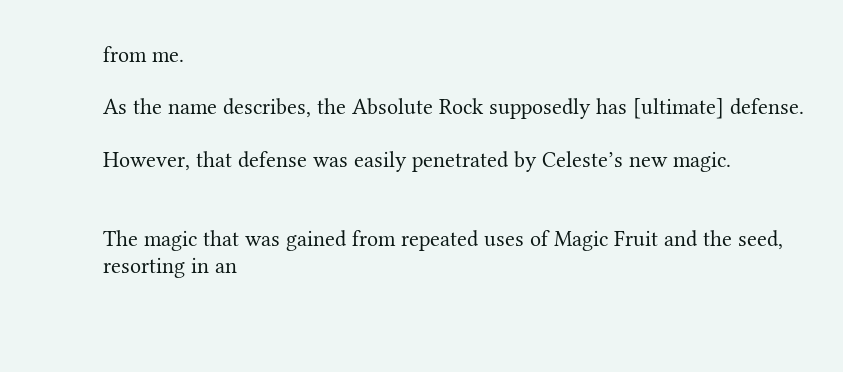from me.

As the name describes, the Absolute Rock supposedly has [ultimate] defense.

However, that defense was easily penetrated by Celeste’s new magic.


The magic that was gained from repeated uses of Magic Fruit and the seed, resorting in an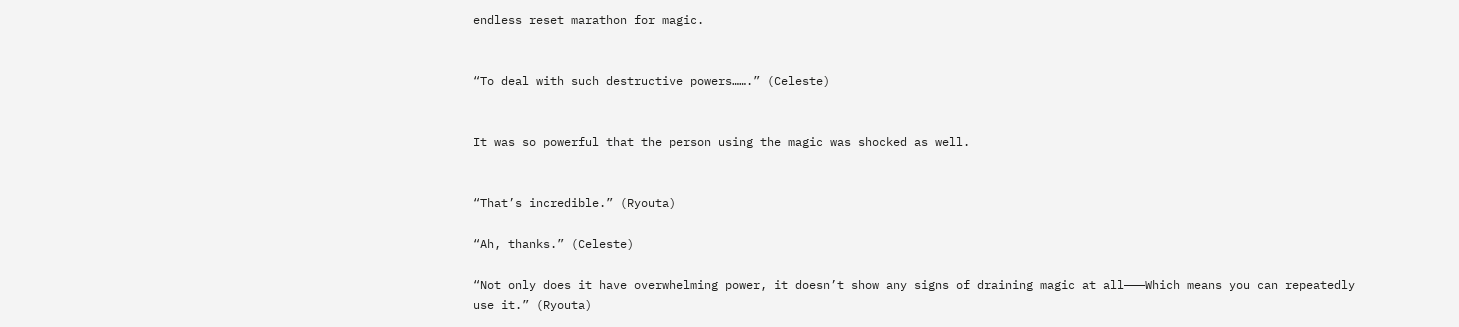endless reset marathon for magic.


“To deal with such destructive powers…….” (Celeste)


It was so powerful that the person using the magic was shocked as well.


“That’s incredible.” (Ryouta)

“Ah, thanks.” (Celeste)

“Not only does it have overwhelming power, it doesn’t show any signs of draining magic at all———Which means you can repeatedly use it.” (Ryouta)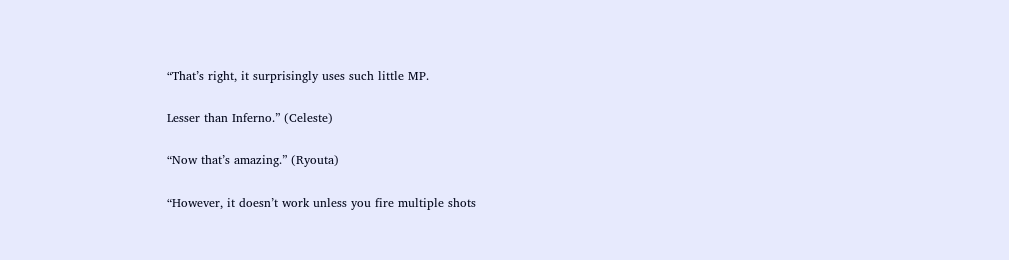“That’s right, it surprisingly uses such little MP.

Lesser than Inferno.” (Celeste)

“Now that’s amazing.” (Ryouta)

“However, it doesn’t work unless you fire multiple shots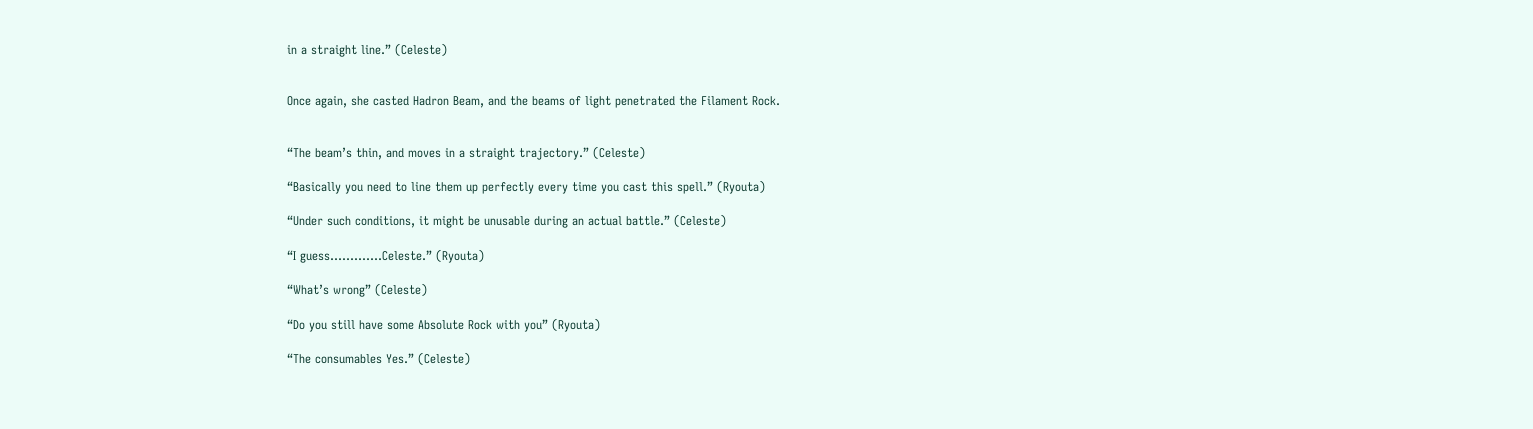in a straight line.” (Celeste)


Once again, she casted Hadron Beam, and the beams of light penetrated the Filament Rock.


“The beam’s thin, and moves in a straight trajectory.” (Celeste)

“Basically you need to line them up perfectly every time you cast this spell.” (Ryouta)

“Under such conditions, it might be unusable during an actual battle.” (Celeste)

“I guess………….Celeste.” (Ryouta)

“What’s wrong” (Celeste)

“Do you still have some Absolute Rock with you” (Ryouta)

“The consumables Yes.” (Celeste)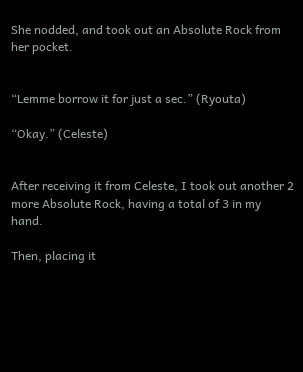She nodded, and took out an Absolute Rock from her pocket.


“Lemme borrow it for just a sec.” (Ryouta)

“Okay.” (Celeste)


After receiving it from Celeste, I took out another 2 more Absolute Rock, having a total of 3 in my hand.

Then, placing it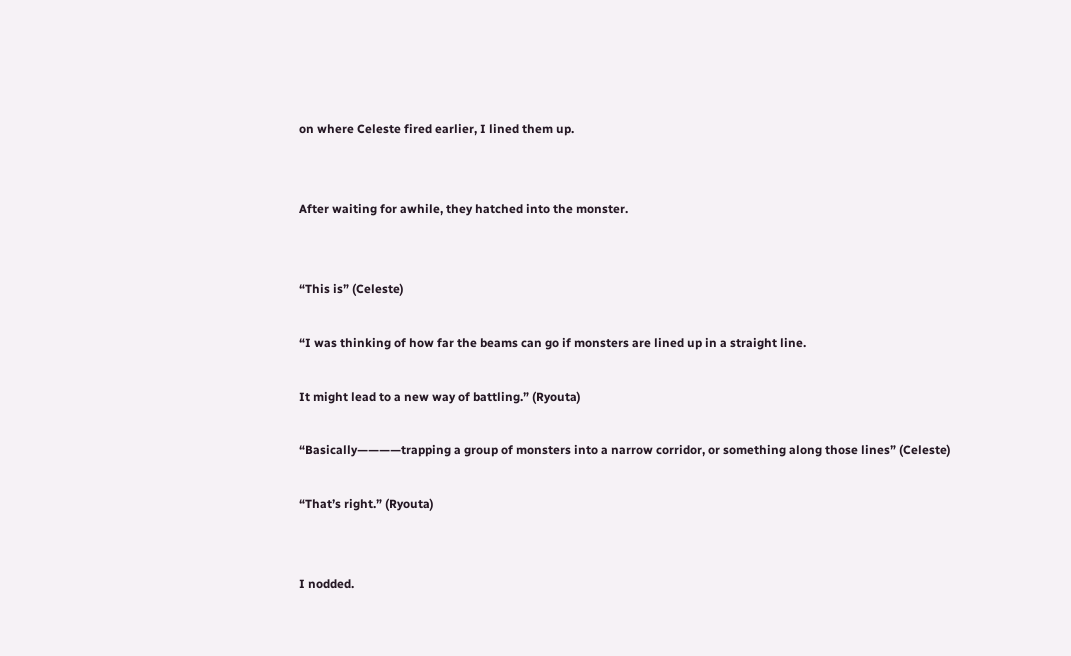on where Celeste fired earlier, I lined them up.


After waiting for awhile, they hatched into the monster.


“This is” (Celeste)

“I was thinking of how far the beams can go if monsters are lined up in a straight line.

It might lead to a new way of battling.” (Ryouta)

“Basically————trapping a group of monsters into a narrow corridor, or something along those lines” (Celeste)

“That’s right.” (Ryouta)


I nodded.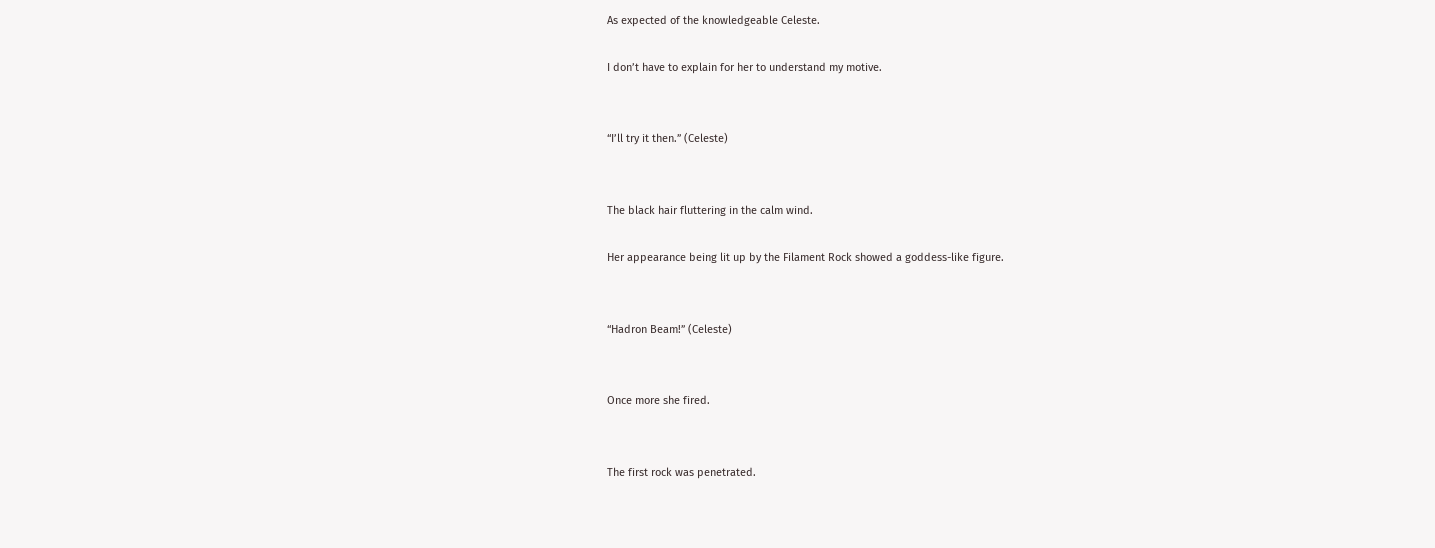As expected of the knowledgeable Celeste.

I don’t have to explain for her to understand my motive.


“I’ll try it then.” (Celeste)


The black hair fluttering in the calm wind.

Her appearance being lit up by the Filament Rock showed a goddess-like figure.


“Hadron Beam!” (Celeste)


Once more she fired.


The first rock was penetrated.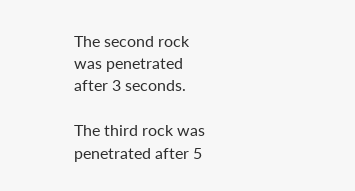The second rock was penetrated after 3 seconds.

The third rock was penetrated after 5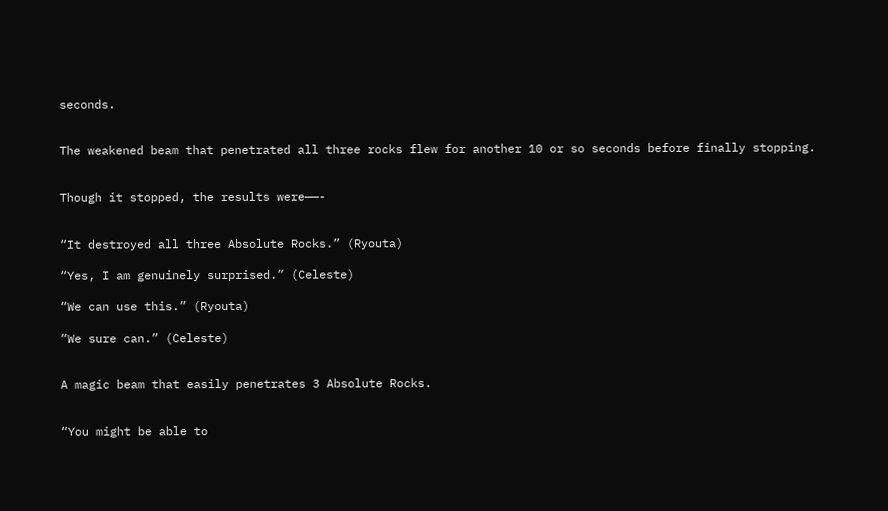seconds.


The weakened beam that penetrated all three rocks flew for another 10 or so seconds before finally stopping.


Though it stopped, the results were——-


“It destroyed all three Absolute Rocks.” (Ryouta)

“Yes, I am genuinely surprised.” (Celeste)

“We can use this.” (Ryouta)

“We sure can.” (Celeste)


A magic beam that easily penetrates 3 Absolute Rocks.


“You might be able to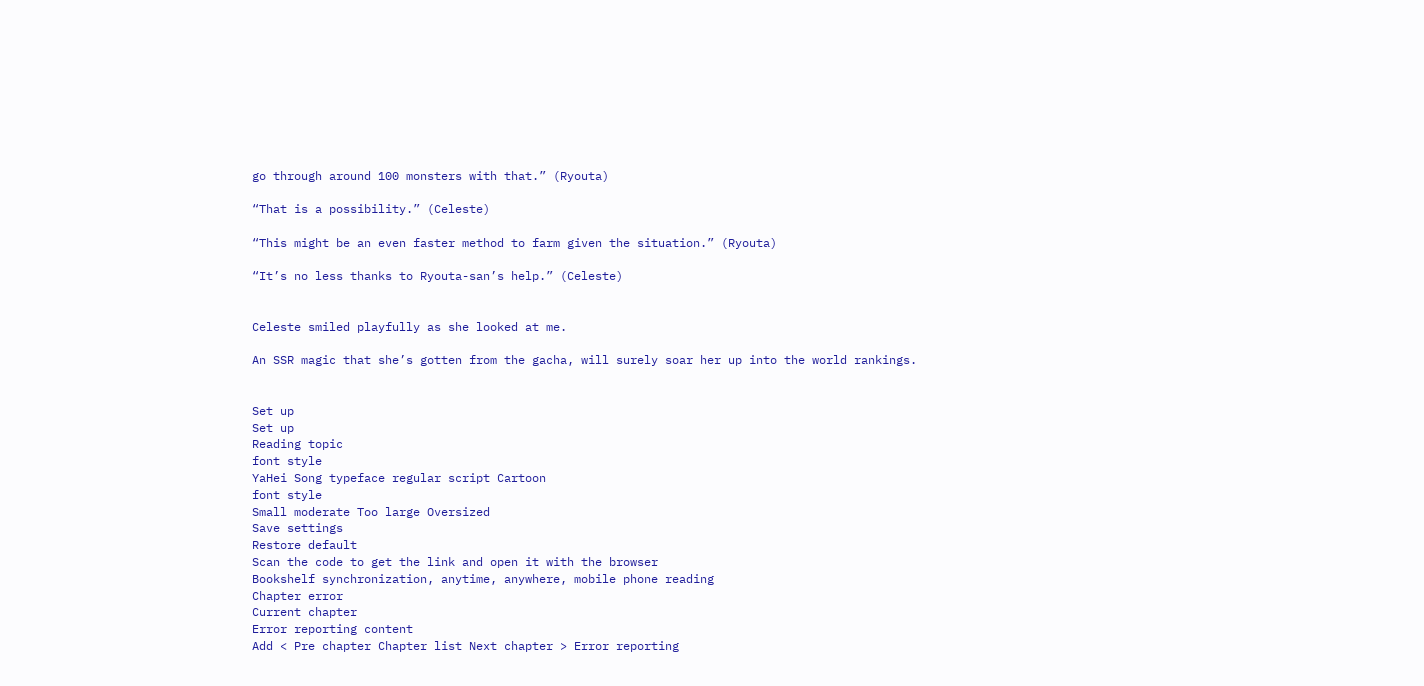go through around 100 monsters with that.” (Ryouta)

“That is a possibility.” (Celeste)

“This might be an even faster method to farm given the situation.” (Ryouta)

“It’s no less thanks to Ryouta-san’s help.” (Celeste)


Celeste smiled playfully as she looked at me.

An SSR magic that she’s gotten from the gacha, will surely soar her up into the world rankings.


Set up
Set up
Reading topic
font style
YaHei Song typeface regular script Cartoon
font style
Small moderate Too large Oversized
Save settings
Restore default
Scan the code to get the link and open it with the browser
Bookshelf synchronization, anytime, anywhere, mobile phone reading
Chapter error
Current chapter
Error reporting content
Add < Pre chapter Chapter list Next chapter > Error reporting